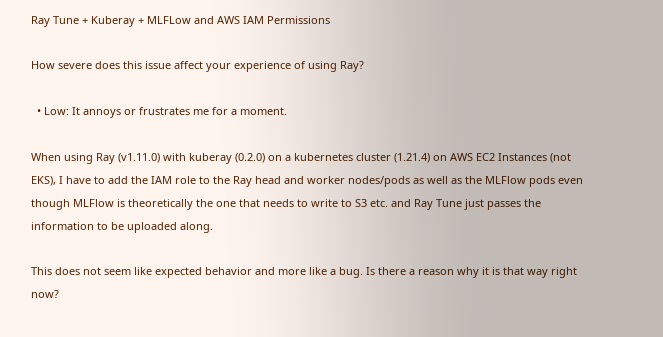Ray Tune + Kuberay + MLFLow and AWS IAM Permissions

How severe does this issue affect your experience of using Ray?

  • Low: It annoys or frustrates me for a moment.

When using Ray (v1.11.0) with kuberay (0.2.0) on a kubernetes cluster (1.21.4) on AWS EC2 Instances (not EKS), I have to add the IAM role to the Ray head and worker nodes/pods as well as the MLFlow pods even though MLFlow is theoretically the one that needs to write to S3 etc. and Ray Tune just passes the information to be uploaded along.

This does not seem like expected behavior and more like a bug. Is there a reason why it is that way right now?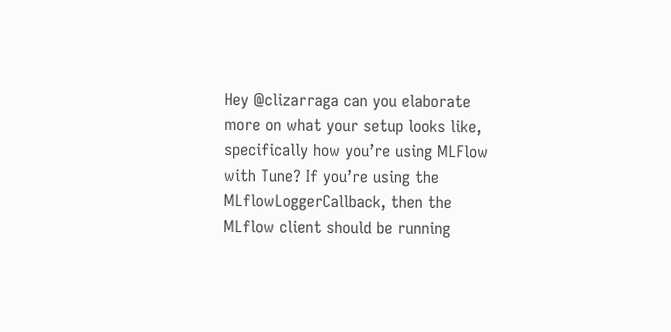Hey @clizarraga can you elaborate more on what your setup looks like, specifically how you’re using MLFlow with Tune? If you’re using the MLflowLoggerCallback, then the MLflow client should be running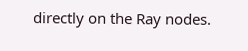directly on the Ray nodes.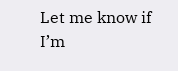Let me know if I’m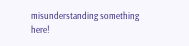misunderstanding something here!